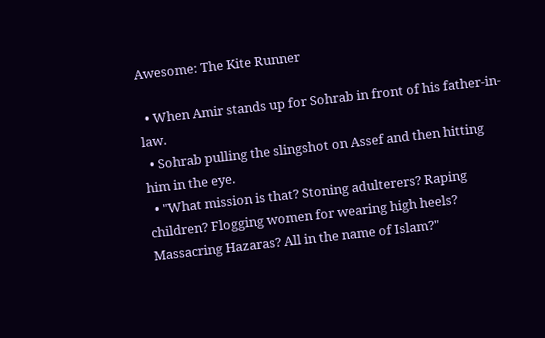Awesome: The Kite Runner

  • When Amir stands up for Sohrab in front of his father-in-law.
  • Sohrab pulling the slingshot on Assef and then hitting him in the eye.
  • "What mission is that? Stoning adulterers? Raping children? Flogging women for wearing high heels? Massacring Hazaras? All in the name of Islam?"